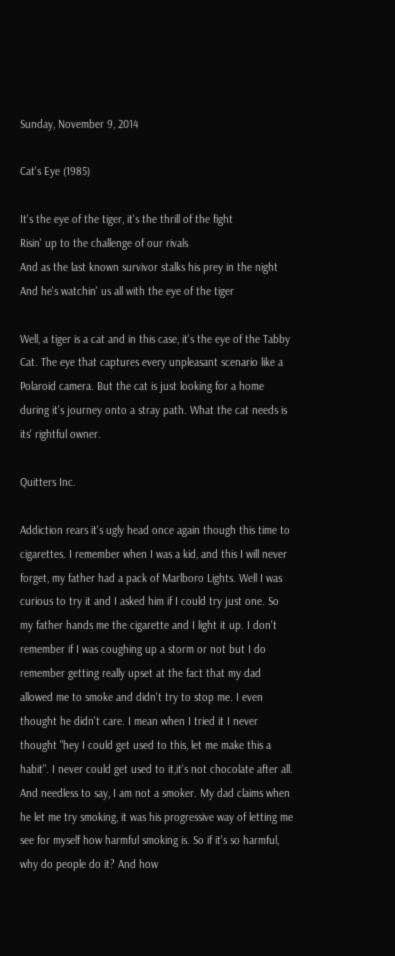Sunday, November 9, 2014

Cat's Eye (1985)

It's the eye of the tiger, it's the thrill of the fight
Risin' up to the challenge of our rivals
And as the last known survivor stalks his prey in the night
And he's watchin' us all with the eye of the tiger

Well, a tiger is a cat and in this case, it's the eye of the Tabby Cat. The eye that captures every unpleasant scenario like a Polaroid camera. But the cat is just looking for a home during it's journey onto a stray path. What the cat needs is its' rightful owner.

Quitters Inc.

Addiction rears it's ugly head once again though this time to cigarettes. I remember when I was a kid, and this I will never forget, my father had a pack of Marlboro Lights. Well I was curious to try it and I asked him if I could try just one. So my father hands me the cigarette and I light it up. I don't remember if I was coughing up a storm or not but I do remember getting really upset at the fact that my dad allowed me to smoke and didn't try to stop me. I even thought he didn't care. I mean when I tried it I never thought "hey I could get used to this, let me make this a habit". I never could get used to it,it's not chocolate after all. And needless to say, I am not a smoker. My dad claims when he let me try smoking, it was his progressive way of letting me see for myself how harmful smoking is. So if it's so harmful, why do people do it? And how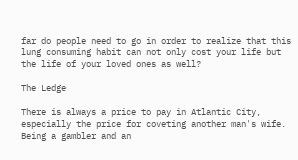far do people need to go in order to realize that this lung consuming habit can not only cost your life but the life of your loved ones as well?

The Ledge

There is always a price to pay in Atlantic City, especially the price for coveting another man's wife. Being a gambler and an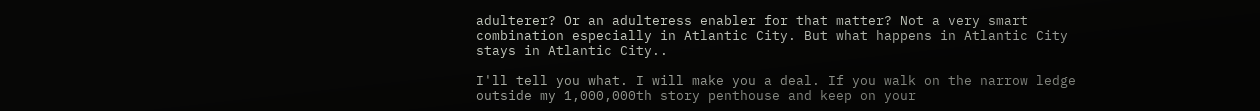adulterer? Or an adulteress enabler for that matter? Not a very smart combination especially in Atlantic City. But what happens in Atlantic City stays in Atlantic City..

I'll tell you what. I will make you a deal. If you walk on the narrow ledge outside my 1,000,000th story penthouse and keep on your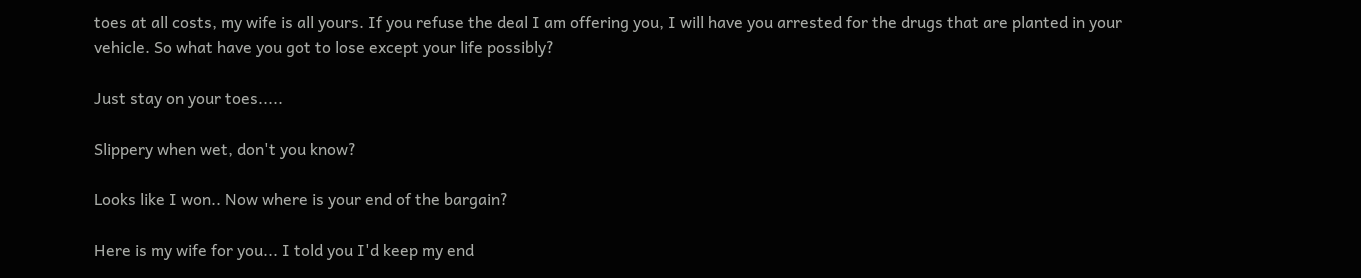toes at all costs, my wife is all yours. If you refuse the deal I am offering you, I will have you arrested for the drugs that are planted in your vehicle. So what have you got to lose except your life possibly?

Just stay on your toes.....

Slippery when wet, don't you know?

Looks like I won.. Now where is your end of the bargain?

Here is my wife for you... I told you I'd keep my end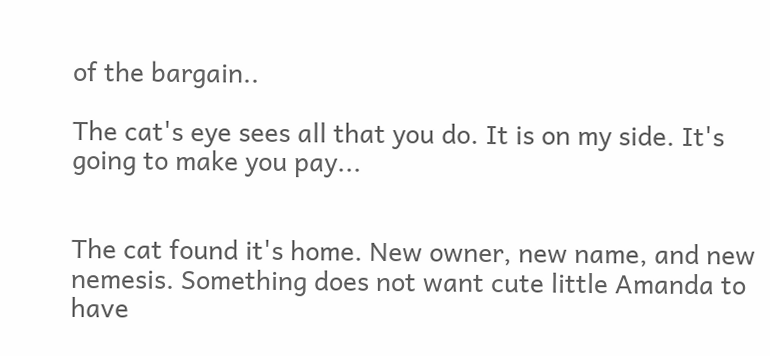of the bargain..

The cat's eye sees all that you do. It is on my side. It's going to make you pay...


The cat found it's home. New owner, new name, and new nemesis. Something does not want cute little Amanda to have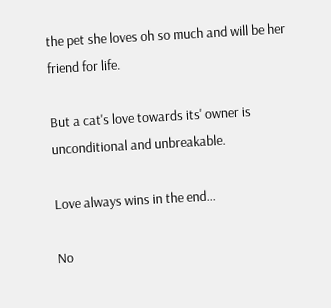the pet she loves oh so much and will be her friend for life.

But a cat's love towards its' owner is unconditional and unbreakable.

Love always wins in the end...

No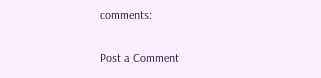comments:

Post a Comment